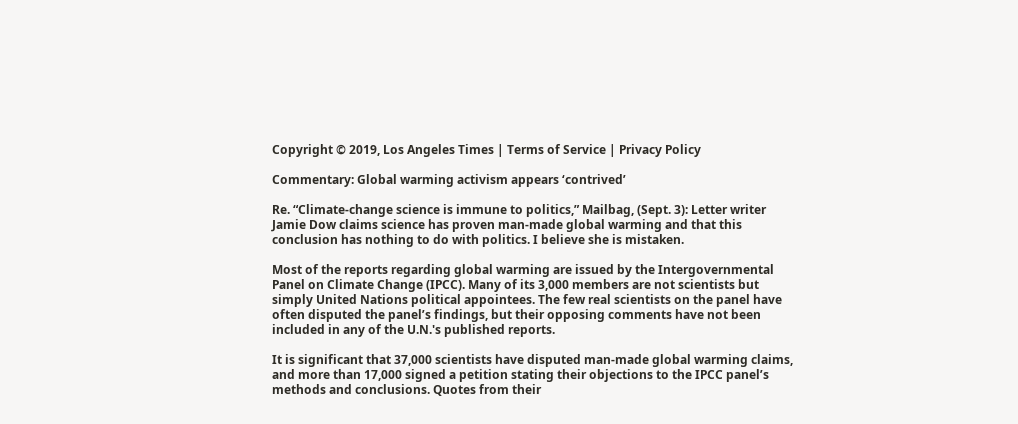Copyright © 2019, Los Angeles Times | Terms of Service | Privacy Policy

Commentary: Global warming activism appears ‘contrived’

Re. “Climate-change science is immune to politics,” Mailbag, (Sept. 3): Letter writer Jamie Dow claims science has proven man-made global warming and that this conclusion has nothing to do with politics. I believe she is mistaken.

Most of the reports regarding global warming are issued by the Intergovernmental Panel on Climate Change (IPCC). Many of its 3,000 members are not scientists but simply United Nations political appointees. The few real scientists on the panel have often disputed the panel’s findings, but their opposing comments have not been included in any of the U.N.'s published reports.

It is significant that 37,000 scientists have disputed man-made global warming claims, and more than 17,000 signed a petition stating their objections to the IPCC panel’s methods and conclusions. Quotes from their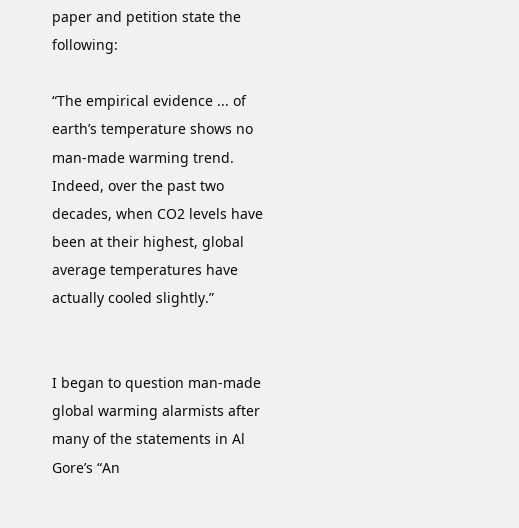paper and petition state the following:

“The empirical evidence ... of earth’s temperature shows no man-made warming trend. Indeed, over the past two decades, when CO2 levels have been at their highest, global average temperatures have actually cooled slightly.”


I began to question man-made global warming alarmists after many of the statements in Al Gore’s “An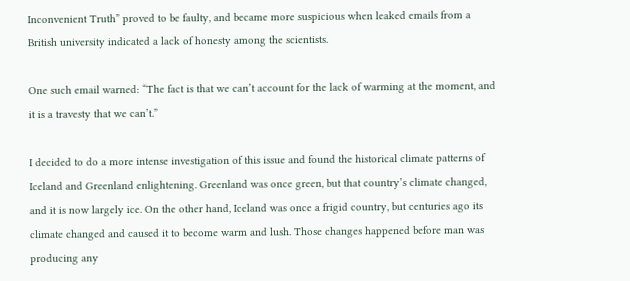Inconvenient Truth” proved to be faulty, and became more suspicious when leaked emails from a British university indicated a lack of honesty among the scientists.

One such email warned: “The fact is that we can’t account for the lack of warming at the moment, and it is a travesty that we can’t.”

I decided to do a more intense investigation of this issue and found the historical climate patterns of Iceland and Greenland enlightening. Greenland was once green, but that country’s climate changed, and it is now largely ice. On the other hand, Iceland was once a frigid country, but centuries ago its climate changed and caused it to become warm and lush. Those changes happened before man was producing any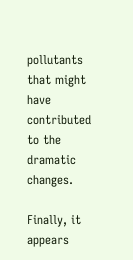pollutants that might have contributed to the dramatic changes.

Finally, it appears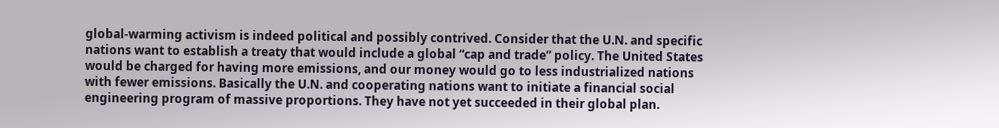global-warming activism is indeed political and possibly contrived. Consider that the U.N. and specific nations want to establish a treaty that would include a global “cap and trade” policy. The United States would be charged for having more emissions, and our money would go to less industrialized nations with fewer emissions. Basically the U.N. and cooperating nations want to initiate a financial social engineering program of massive proportions. They have not yet succeeded in their global plan.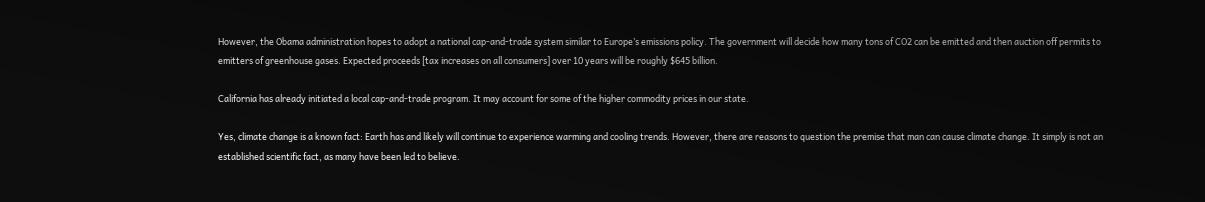However, the Obama administration hopes to adopt a national cap-and-trade system similar to Europe’s emissions policy. The government will decide how many tons of CO2 can be emitted and then auction off permits to emitters of greenhouse gases. Expected proceeds [tax increases on all consumers] over 10 years will be roughly $645 billion.

California has already initiated a local cap-and-trade program. It may account for some of the higher commodity prices in our state.

Yes, climate change is a known fact: Earth has and likely will continue to experience warming and cooling trends. However, there are reasons to question the premise that man can cause climate change. It simply is not an established scientific fact, as many have been led to believe.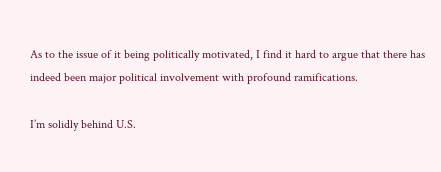As to the issue of it being politically motivated, I find it hard to argue that there has indeed been major political involvement with profound ramifications.

I’m solidly behind U.S.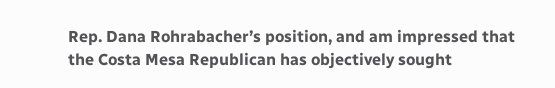Rep. Dana Rohrabacher’s position, and am impressed that the Costa Mesa Republican has objectively sought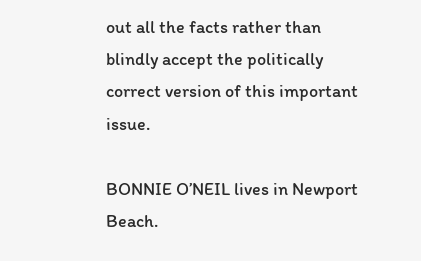out all the facts rather than blindly accept the politically correct version of this important issue.

BONNIE O’NEIL lives in Newport Beach.